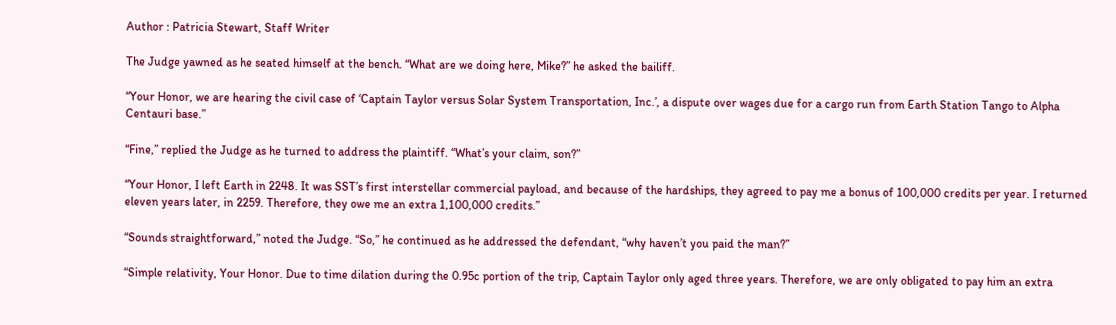Author : Patricia Stewart, Staff Writer

The Judge yawned as he seated himself at the bench. “What are we doing here, Mike?” he asked the bailiff.

“Your Honor, we are hearing the civil case of ‘Captain Taylor versus Solar System Transportation, Inc.’, a dispute over wages due for a cargo run from Earth Station Tango to Alpha Centauri base.”

“Fine,” replied the Judge as he turned to address the plaintiff. “What’s your claim, son?”

“Your Honor, I left Earth in 2248. It was SST’s first interstellar commercial payload, and because of the hardships, they agreed to pay me a bonus of 100,000 credits per year. I returned eleven years later, in 2259. Therefore, they owe me an extra 1,100,000 credits.”

“Sounds straightforward,” noted the Judge. “So,” he continued as he addressed the defendant, “why haven’t you paid the man?”

“Simple relativity, Your Honor. Due to time dilation during the 0.95c portion of the trip, Captain Taylor only aged three years. Therefore, we are only obligated to pay him an extra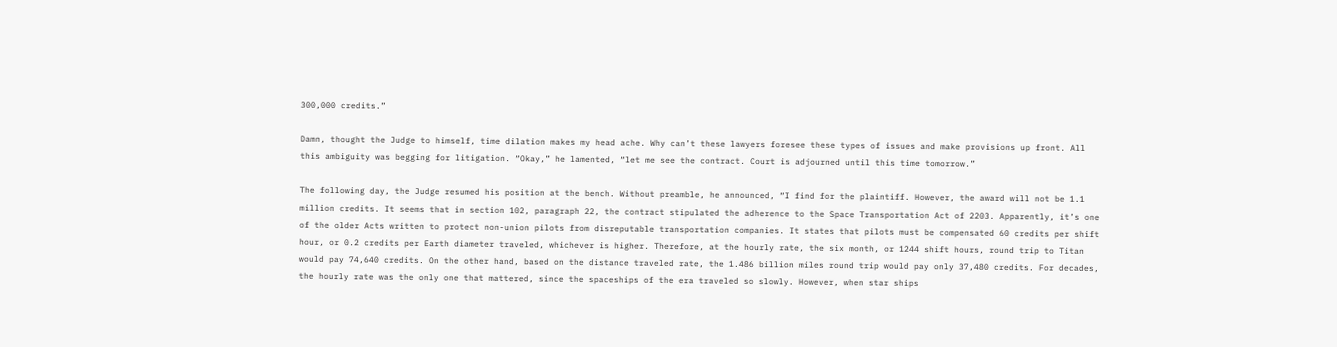300,000 credits.”

Damn, thought the Judge to himself, time dilation makes my head ache. Why can’t these lawyers foresee these types of issues and make provisions up front. All this ambiguity was begging for litigation. “Okay,” he lamented, “let me see the contract. Court is adjourned until this time tomorrow.”

The following day, the Judge resumed his position at the bench. Without preamble, he announced, “I find for the plaintiff. However, the award will not be 1.1 million credits. It seems that in section 102, paragraph 22, the contract stipulated the adherence to the Space Transportation Act of 2203. Apparently, it’s one of the older Acts written to protect non-union pilots from disreputable transportation companies. It states that pilots must be compensated 60 credits per shift hour, or 0.2 credits per Earth diameter traveled, whichever is higher. Therefore, at the hourly rate, the six month, or 1244 shift hours, round trip to Titan would pay 74,640 credits. On the other hand, based on the distance traveled rate, the 1.486 billion miles round trip would pay only 37,480 credits. For decades, the hourly rate was the only one that mattered, since the spaceships of the era traveled so slowly. However, when star ships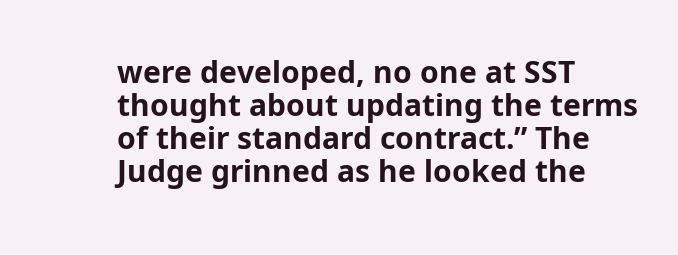were developed, no one at SST thought about updating the terms of their standard contract.” The Judge grinned as he looked the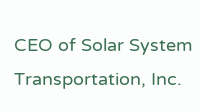CEO of Solar System Transportation, Inc.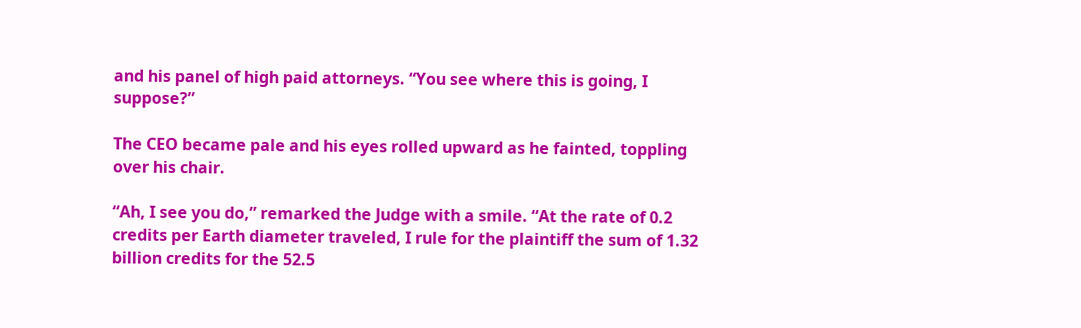and his panel of high paid attorneys. “You see where this is going, I suppose?”

The CEO became pale and his eyes rolled upward as he fainted, toppling over his chair.

“Ah, I see you do,” remarked the Judge with a smile. “At the rate of 0.2 credits per Earth diameter traveled, I rule for the plaintiff the sum of 1.32 billion credits for the 52.5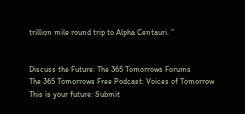trillion mile round trip to Alpha Centauri. ”


Discuss the Future: The 365 Tomorrows Forums
The 365 Tomorrows Free Podcast: Voices of Tomorrow
This is your future: Submit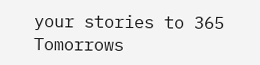your stories to 365 Tomorrows